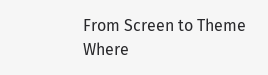From Screen to Theme
Where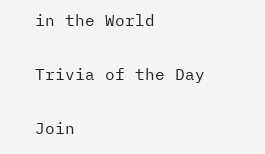in the World

Trivia of the Day

Join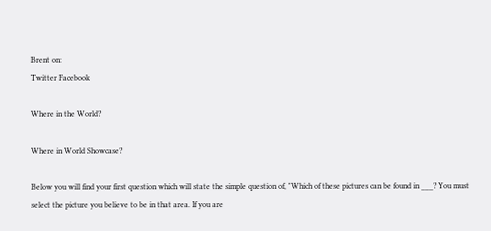Brent on:
Twitter Facebook

Where in the World?

Where in World Showcase?

Below you will find your first question which will state the simple question of, "Which of these pictures can be found in ___? You must select the picture you believe to be in that area. If you are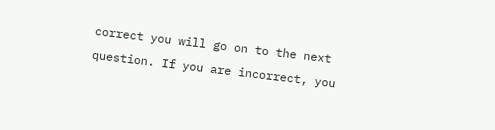correct you will go on to the next question. If you are incorrect, you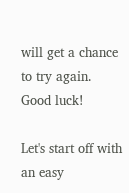will get a chance to try again. Good luck!

Let's start off with an easy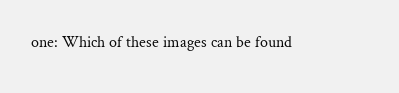one: Which of these images can be found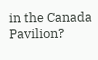in the Canada Pavilion?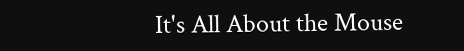It's All About the Mouse